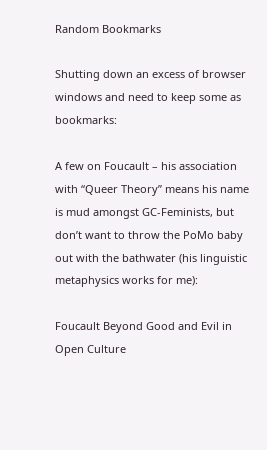Random Bookmarks

Shutting down an excess of browser windows and need to keep some as bookmarks:

A few on Foucault – his association with “Queer Theory” means his name is mud amongst GC-Feminists, but don’t want to throw the PoMo baby out with the bathwater (his linguistic metaphysics works for me):

Foucault Beyond Good and Evil in Open Culture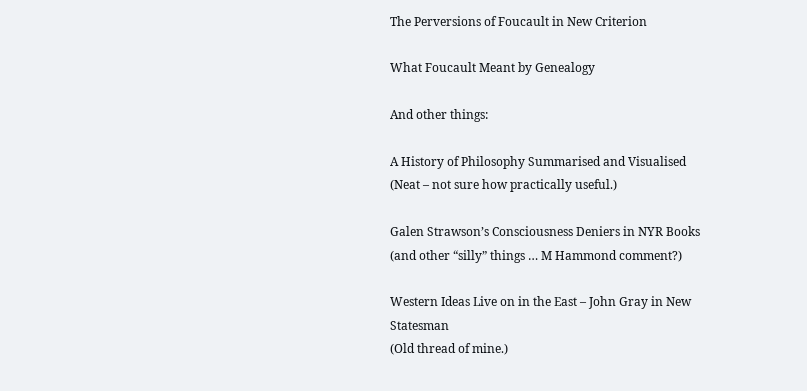The Perversions of Foucault in New Criterion

What Foucault Meant by Genealogy

And other things:

A History of Philosophy Summarised and Visualised
(Neat – not sure how practically useful.)

Galen Strawson’s Consciousness Deniers in NYR Books
(and other “silly” things … M Hammond comment?)

Western Ideas Live on in the East – John Gray in New Statesman
(Old thread of mine.)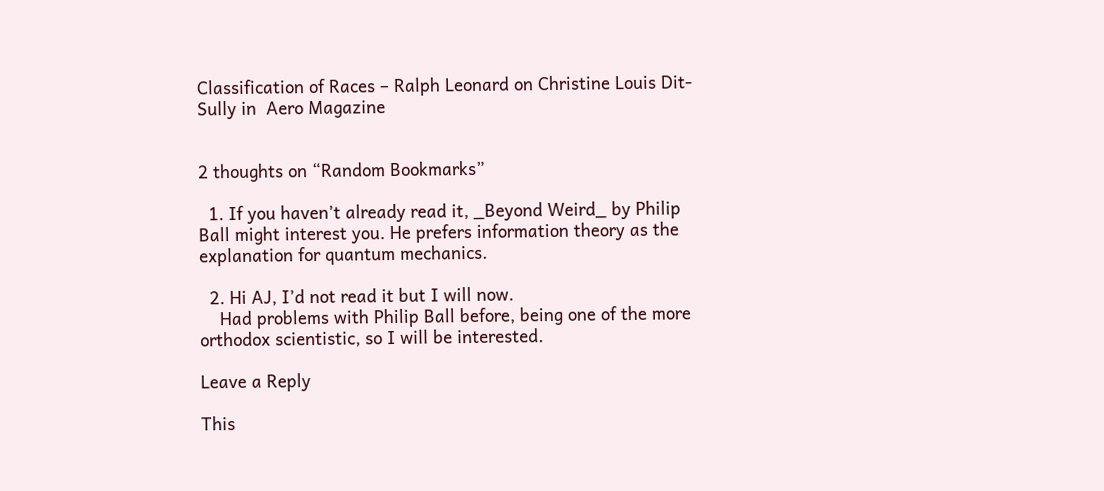Classification of Races – Ralph Leonard on Christine Louis Dit-Sully in  Aero Magazine


2 thoughts on “Random Bookmarks”

  1. If you haven’t already read it, _Beyond Weird_ by Philip Ball might interest you. He prefers information theory as the explanation for quantum mechanics.

  2. Hi AJ, I’d not read it but I will now.
    Had problems with Philip Ball before, being one of the more orthodox scientistic, so I will be interested.

Leave a Reply

This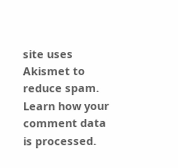site uses Akismet to reduce spam. Learn how your comment data is processed.